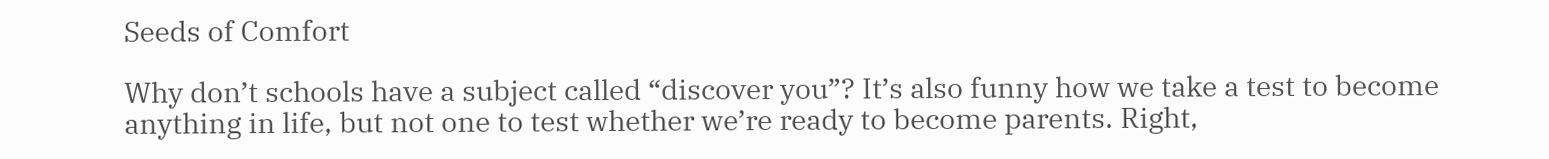Seeds of Comfort

Why don’t schools have a subject called “discover you”? It’s also funny how we take a test to become anything in life, but not one to test whether we’re ready to become parents. Right,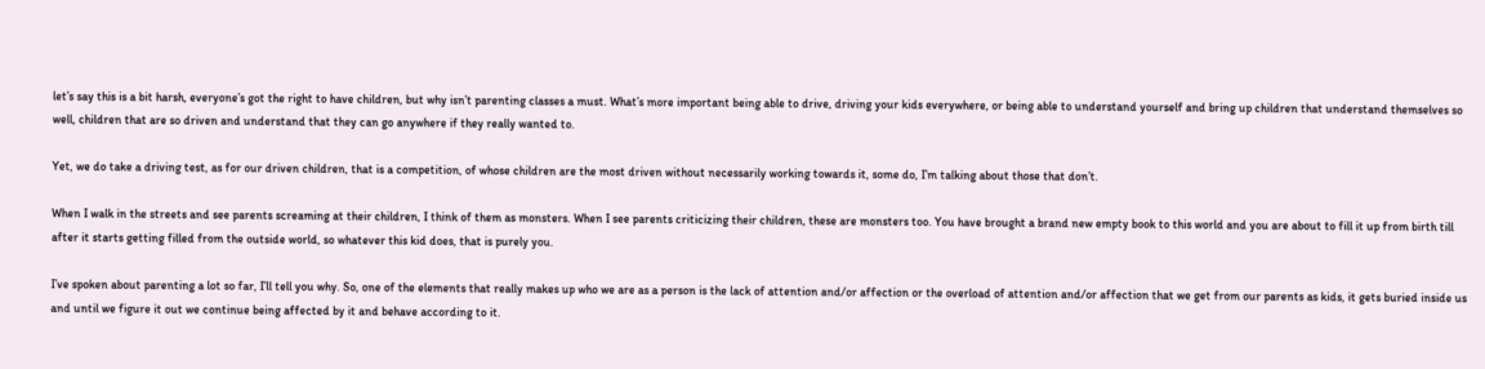let’s say this is a bit harsh, everyone’s got the right to have children, but why isn’t parenting classes a must. What’s more important being able to drive, driving your kids everywhere, or being able to understand yourself and bring up children that understand themselves so well, children that are so driven and understand that they can go anywhere if they really wanted to.

Yet, we do take a driving test, as for our driven children, that is a competition, of whose children are the most driven without necessarily working towards it, some do, I’m talking about those that don’t.

When I walk in the streets and see parents screaming at their children, I think of them as monsters. When I see parents criticizing their children, these are monsters too. You have brought a brand new empty book to this world and you are about to fill it up from birth till after it starts getting filled from the outside world, so whatever this kid does, that is purely you.

I’ve spoken about parenting a lot so far, I’ll tell you why. So, one of the elements that really makes up who we are as a person is the lack of attention and/or affection or the overload of attention and/or affection that we get from our parents as kids, it gets buried inside us and until we figure it out we continue being affected by it and behave according to it.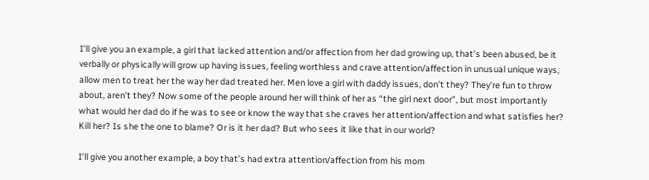I’ll give you an example, a girl that lacked attention and/or affection from her dad growing up, that’s been abused, be it verbally or physically will grow up having issues, feeling worthless and crave attention/affection in unusual unique ways, allow men to treat her the way her dad treated her. Men love a girl with daddy issues, don’t they? They’re fun to throw about, aren’t they? Now some of the people around her will think of her as “the girl next door”, but most importantly what would her dad do if he was to see or know the way that she craves her attention/affection and what satisfies her? Kill her? Is she the one to blame? Or is it her dad? But who sees it like that in our world?

I’ll give you another example, a boy that’s had extra attention/affection from his mom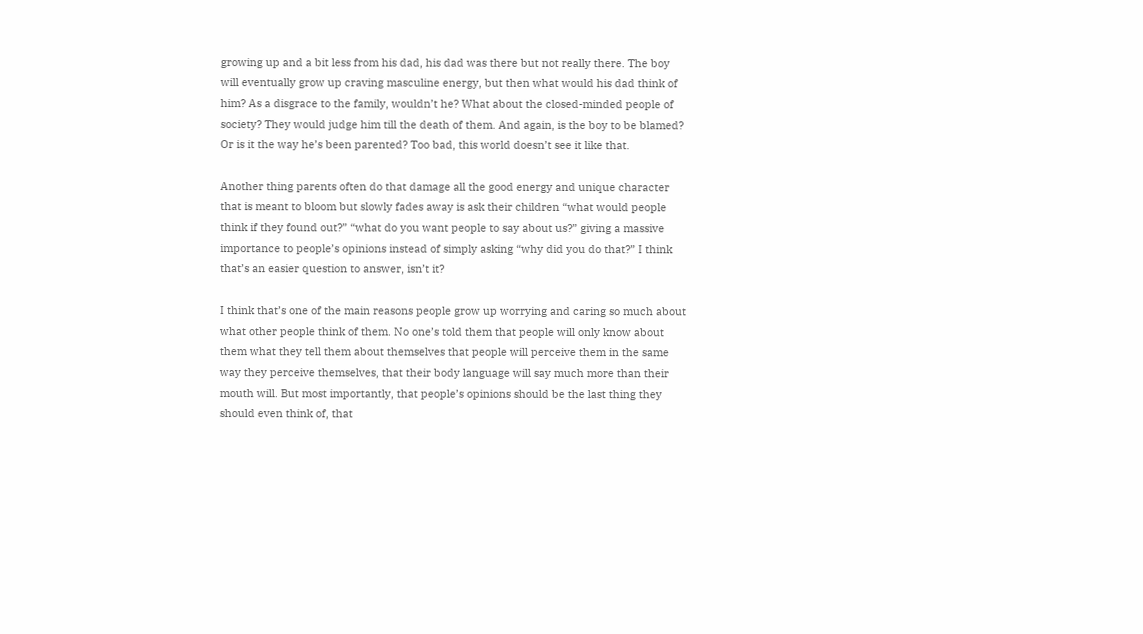growing up and a bit less from his dad, his dad was there but not really there. The boy will eventually grow up craving masculine energy, but then what would his dad think of him? As a disgrace to the family, wouldn’t he? What about the closed-minded people of society? They would judge him till the death of them. And again, is the boy to be blamed? Or is it the way he’s been parented? Too bad, this world doesn’t see it like that.

Another thing parents often do that damage all the good energy and unique character that is meant to bloom but slowly fades away is ask their children “what would people think if they found out?” “what do you want people to say about us?” giving a massive importance to people’s opinions instead of simply asking “why did you do that?” I think that’s an easier question to answer, isn’t it?

I think that’s one of the main reasons people grow up worrying and caring so much about what other people think of them. No one’s told them that people will only know about them what they tell them about themselves that people will perceive them in the same way they perceive themselves, that their body language will say much more than their mouth will. But most importantly, that people’s opinions should be the last thing they should even think of, that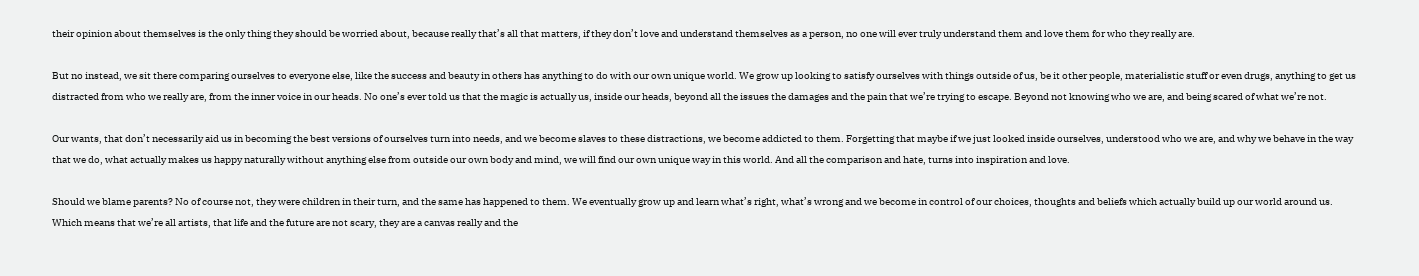their opinion about themselves is the only thing they should be worried about, because really that’s all that matters, if they don’t love and understand themselves as a person, no one will ever truly understand them and love them for who they really are.

But no instead, we sit there comparing ourselves to everyone else, like the success and beauty in others has anything to do with our own unique world. We grow up looking to satisfy ourselves with things outside of us, be it other people, materialistic stuff or even drugs, anything to get us distracted from who we really are, from the inner voice in our heads. No one’s ever told us that the magic is actually us, inside our heads, beyond all the issues the damages and the pain that we’re trying to escape. Beyond not knowing who we are, and being scared of what we’re not.

Our wants, that don’t necessarily aid us in becoming the best versions of ourselves turn into needs, and we become slaves to these distractions, we become addicted to them. Forgetting that maybe if we just looked inside ourselves, understood who we are, and why we behave in the way that we do, what actually makes us happy naturally without anything else from outside our own body and mind, we will find our own unique way in this world. And all the comparison and hate, turns into inspiration and love.

Should we blame parents? No of course not, they were children in their turn, and the same has happened to them. We eventually grow up and learn what’s right, what’s wrong and we become in control of our choices, thoughts and beliefs which actually build up our world around us. Which means that we’re all artists, that life and the future are not scary, they are a canvas really and the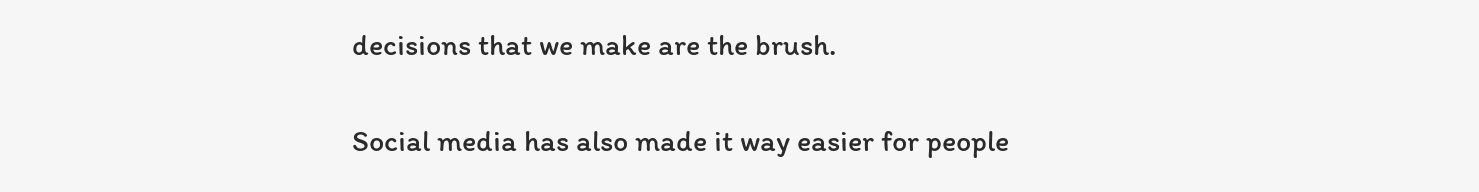decisions that we make are the brush.

Social media has also made it way easier for people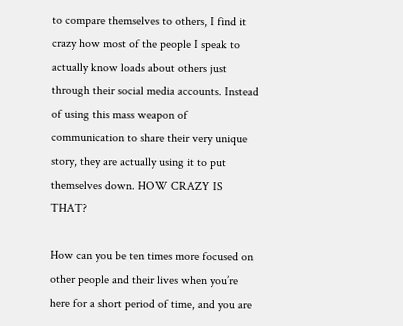to compare themselves to others, I find it crazy how most of the people I speak to actually know loads about others just through their social media accounts. Instead of using this mass weapon of communication to share their very unique story, they are actually using it to put themselves down. HOW CRAZY IS THAT?

How can you be ten times more focused on other people and their lives when you’re here for a short period of time, and you are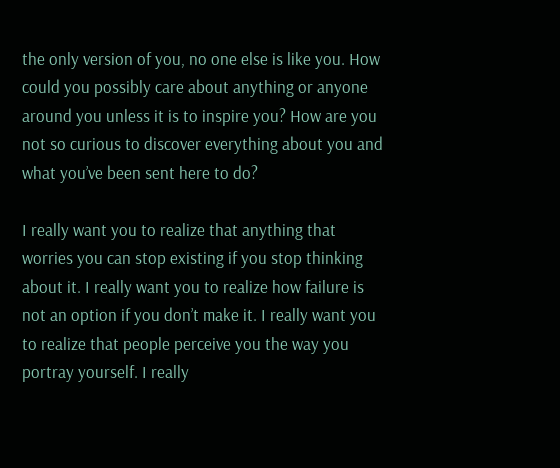the only version of you, no one else is like you. How could you possibly care about anything or anyone around you unless it is to inspire you? How are you not so curious to discover everything about you and what you’ve been sent here to do?

I really want you to realize that anything that worries you can stop existing if you stop thinking about it. I really want you to realize how failure is not an option if you don’t make it. I really want you to realize that people perceive you the way you portray yourself. I really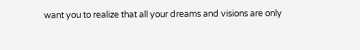want you to realize that all your dreams and visions are only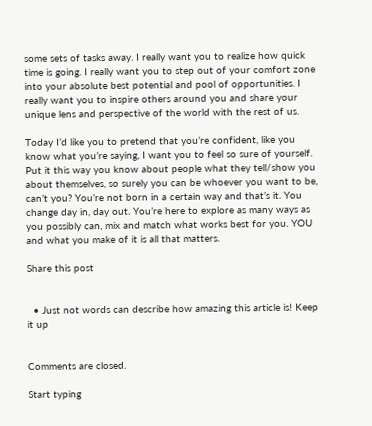some sets of tasks away. I really want you to realize how quick time is going. I really want you to step out of your comfort zone into your absolute best potential and pool of opportunities. I really want you to inspire others around you and share your unique lens and perspective of the world with the rest of us.

Today I’d like you to pretend that you’re confident, like you know what you’re saying, I want you to feel so sure of yourself. Put it this way you know about people what they tell/show you about themselves, so surely you can be whoever you want to be, can’t you? You’re not born in a certain way and that’s it. You change day in, day out. You’re here to explore as many ways as you possibly can, mix and match what works best for you. YOU and what you make of it is all that matters.

Share this post


  • Just not words can describe how amazing this article is! Keep it up


Comments are closed.

Start typing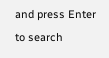and press Enter to search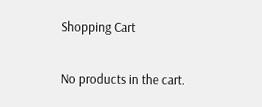Shopping Cart

No products in the cart.